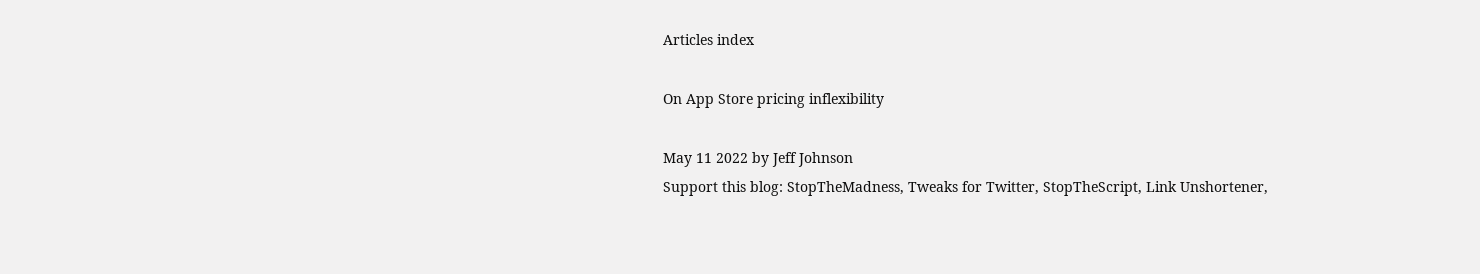Articles index

On App Store pricing inflexibility

May 11 2022 by Jeff Johnson
Support this blog: StopTheMadness, Tweaks for Twitter, StopTheScript, Link Unshortener,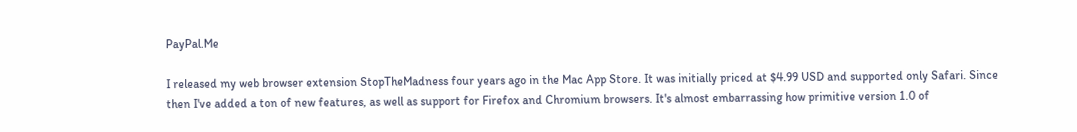PayPal.Me

I released my web browser extension StopTheMadness four years ago in the Mac App Store. It was initially priced at $4.99 USD and supported only Safari. Since then I've added a ton of new features, as well as support for Firefox and Chromium browsers. It's almost embarrassing how primitive version 1.0 of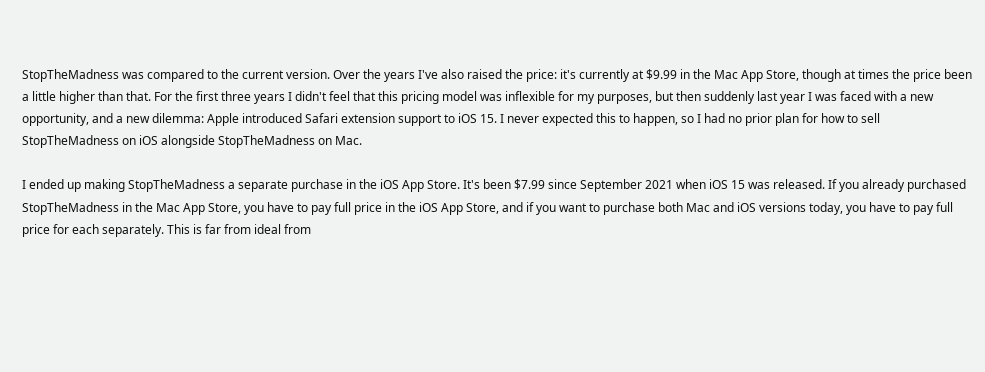StopTheMadness was compared to the current version. Over the years I've also raised the price: it's currently at $9.99 in the Mac App Store, though at times the price been a little higher than that. For the first three years I didn't feel that this pricing model was inflexible for my purposes, but then suddenly last year I was faced with a new opportunity, and a new dilemma: Apple introduced Safari extension support to iOS 15. I never expected this to happen, so I had no prior plan for how to sell StopTheMadness on iOS alongside StopTheMadness on Mac.

I ended up making StopTheMadness a separate purchase in the iOS App Store. It's been $7.99 since September 2021 when iOS 15 was released. If you already purchased StopTheMadness in the Mac App Store, you have to pay full price in the iOS App Store, and if you want to purchase both Mac and iOS versions today, you have to pay full price for each separately. This is far from ideal from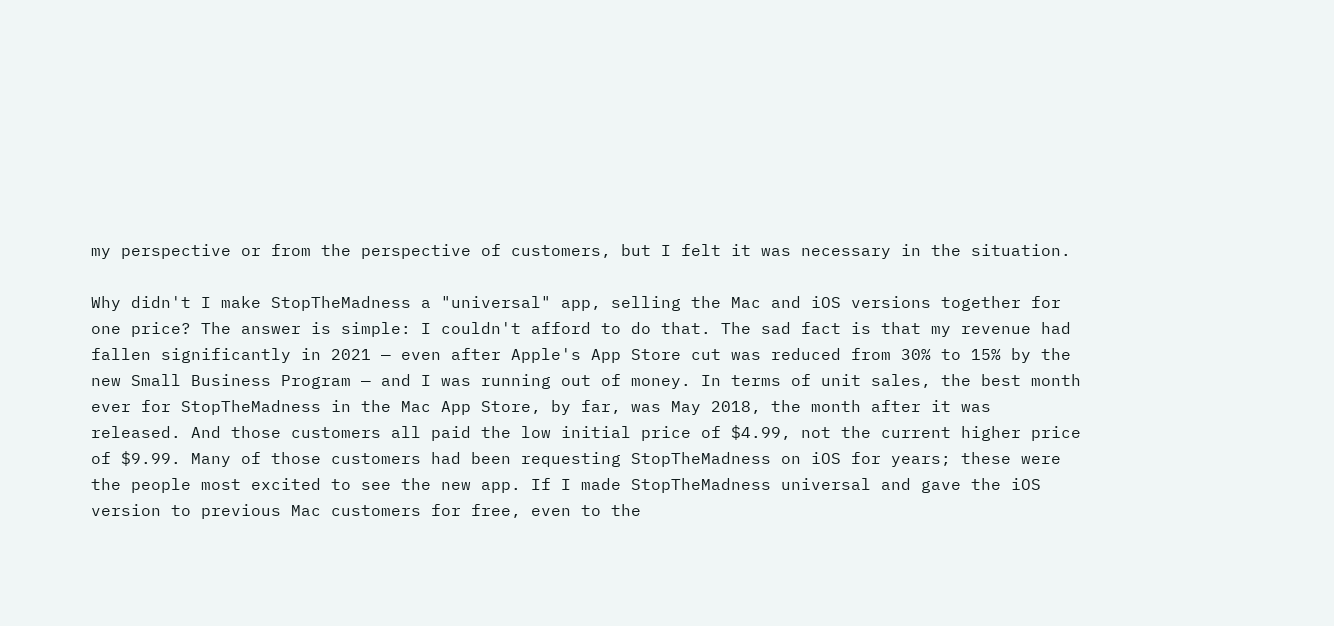my perspective or from the perspective of customers, but I felt it was necessary in the situation.

Why didn't I make StopTheMadness a "universal" app, selling the Mac and iOS versions together for one price? The answer is simple: I couldn't afford to do that. The sad fact is that my revenue had fallen significantly in 2021 — even after Apple's App Store cut was reduced from 30% to 15% by the new Small Business Program — and I was running out of money. In terms of unit sales, the best month ever for StopTheMadness in the Mac App Store, by far, was May 2018, the month after it was released. And those customers all paid the low initial price of $4.99, not the current higher price of $9.99. Many of those customers had been requesting StopTheMadness on iOS for years; these were the people most excited to see the new app. If I made StopTheMadness universal and gave the iOS version to previous Mac customers for free, even to the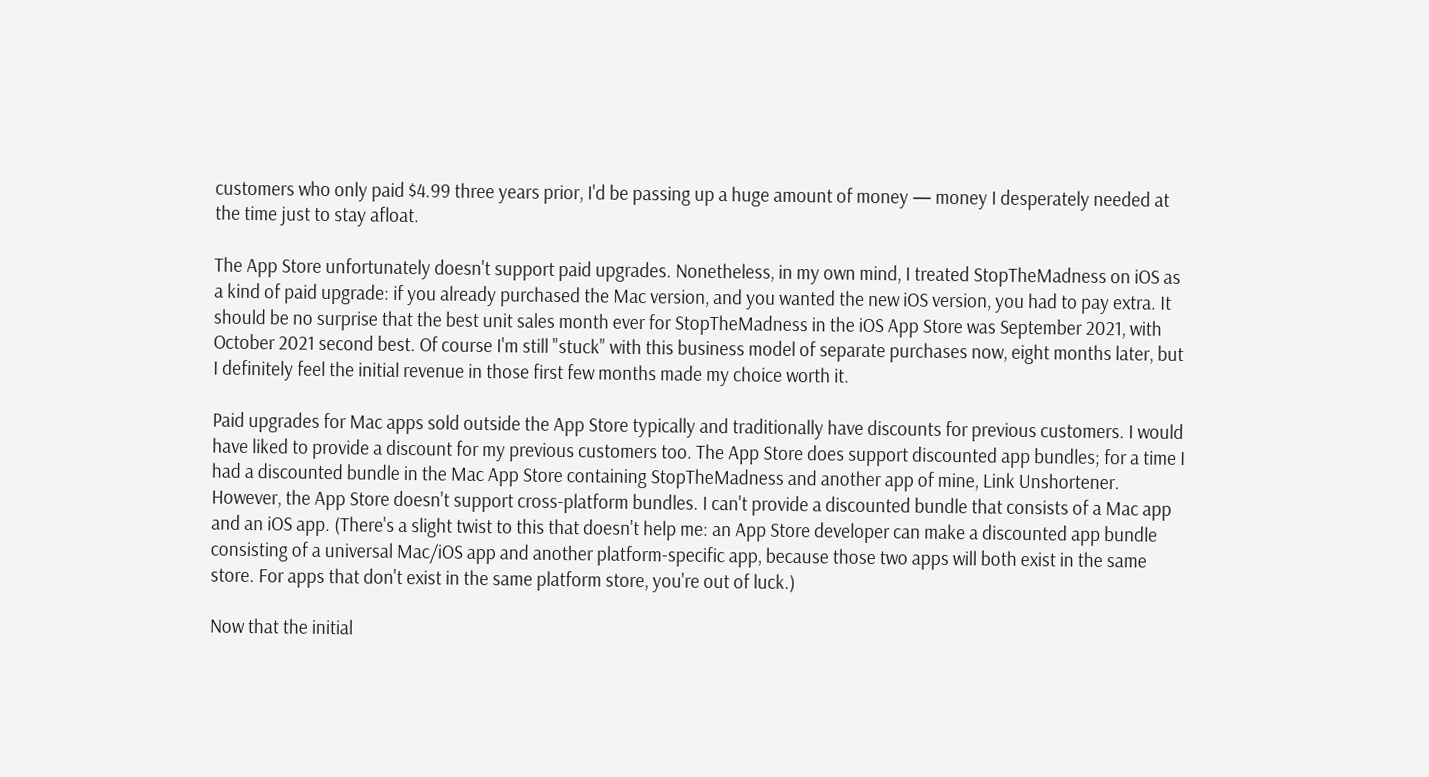customers who only paid $4.99 three years prior, I'd be passing up a huge amount of money — money I desperately needed at the time just to stay afloat.

The App Store unfortunately doesn't support paid upgrades. Nonetheless, in my own mind, I treated StopTheMadness on iOS as a kind of paid upgrade: if you already purchased the Mac version, and you wanted the new iOS version, you had to pay extra. It should be no surprise that the best unit sales month ever for StopTheMadness in the iOS App Store was September 2021, with October 2021 second best. Of course I'm still "stuck" with this business model of separate purchases now, eight months later, but I definitely feel the initial revenue in those first few months made my choice worth it.

Paid upgrades for Mac apps sold outside the App Store typically and traditionally have discounts for previous customers. I would have liked to provide a discount for my previous customers too. The App Store does support discounted app bundles; for a time I had a discounted bundle in the Mac App Store containing StopTheMadness and another app of mine, Link Unshortener. However, the App Store doesn't support cross-platform bundles. I can't provide a discounted bundle that consists of a Mac app and an iOS app. (There's a slight twist to this that doesn't help me: an App Store developer can make a discounted app bundle consisting of a universal Mac/iOS app and another platform-specific app, because those two apps will both exist in the same store. For apps that don't exist in the same platform store, you're out of luck.)

Now that the initial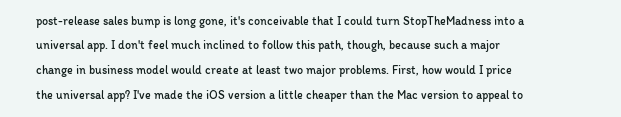post-release sales bump is long gone, it's conceivable that I could turn StopTheMadness into a universal app. I don't feel much inclined to follow this path, though, because such a major change in business model would create at least two major problems. First, how would I price the universal app? I've made the iOS version a little cheaper than the Mac version to appeal to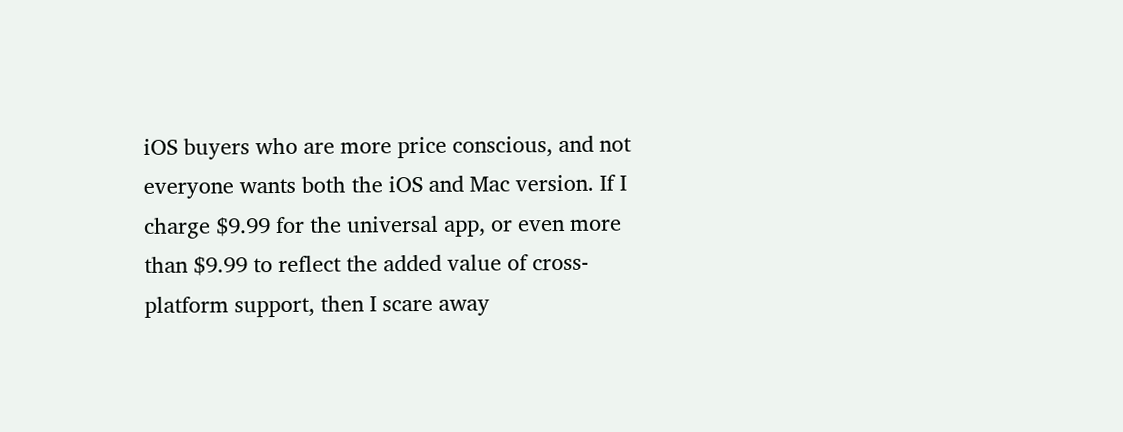iOS buyers who are more price conscious, and not everyone wants both the iOS and Mac version. If I charge $9.99 for the universal app, or even more than $9.99 to reflect the added value of cross-platform support, then I scare away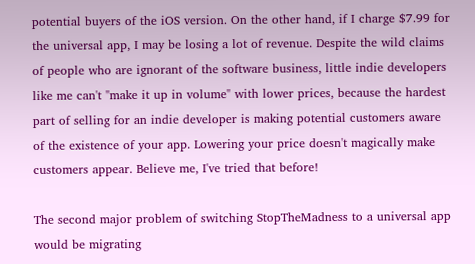potential buyers of the iOS version. On the other hand, if I charge $7.99 for the universal app, I may be losing a lot of revenue. Despite the wild claims of people who are ignorant of the software business, little indie developers like me can't "make it up in volume" with lower prices, because the hardest part of selling for an indie developer is making potential customers aware of the existence of your app. Lowering your price doesn't magically make customers appear. Believe me, I've tried that before!

The second major problem of switching StopTheMadness to a universal app would be migrating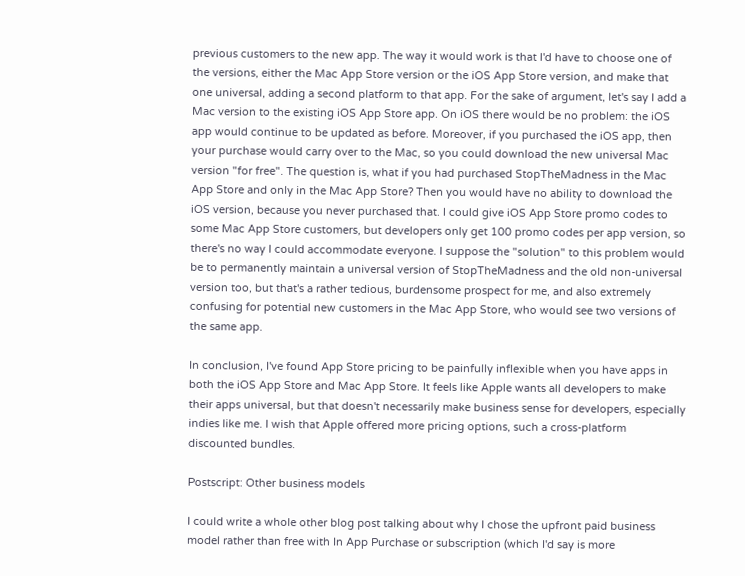previous customers to the new app. The way it would work is that I'd have to choose one of the versions, either the Mac App Store version or the iOS App Store version, and make that one universal, adding a second platform to that app. For the sake of argument, let's say I add a Mac version to the existing iOS App Store app. On iOS there would be no problem: the iOS app would continue to be updated as before. Moreover, if you purchased the iOS app, then your purchase would carry over to the Mac, so you could download the new universal Mac version "for free". The question is, what if you had purchased StopTheMadness in the Mac App Store and only in the Mac App Store? Then you would have no ability to download the iOS version, because you never purchased that. I could give iOS App Store promo codes to some Mac App Store customers, but developers only get 100 promo codes per app version, so there's no way I could accommodate everyone. I suppose the "solution" to this problem would be to permanently maintain a universal version of StopTheMadness and the old non-universal version too, but that's a rather tedious, burdensome prospect for me, and also extremely confusing for potential new customers in the Mac App Store, who would see two versions of the same app.

In conclusion, I've found App Store pricing to be painfully inflexible when you have apps in both the iOS App Store and Mac App Store. It feels like Apple wants all developers to make their apps universal, but that doesn't necessarily make business sense for developers, especially indies like me. I wish that Apple offered more pricing options, such a cross-platform discounted bundles.

Postscript: Other business models

I could write a whole other blog post talking about why I chose the upfront paid business model rather than free with In App Purchase or subscription (which I'd say is more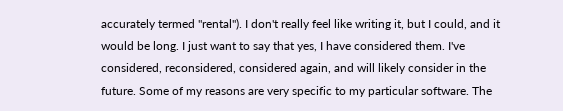accurately termed "rental"). I don't really feel like writing it, but I could, and it would be long. I just want to say that yes, I have considered them. I've considered, reconsidered, considered again, and will likely consider in the future. Some of my reasons are very specific to my particular software. The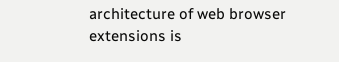architecture of web browser extensions is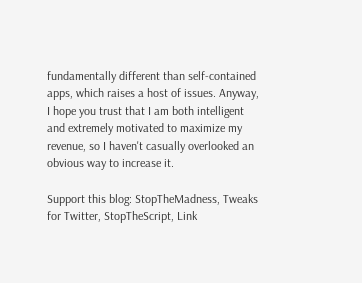fundamentally different than self-contained apps, which raises a host of issues. Anyway, I hope you trust that I am both intelligent and extremely motivated to maximize my revenue, so I haven't casually overlooked an obvious way to increase it.

Support this blog: StopTheMadness, Tweaks for Twitter, StopTheScript, Link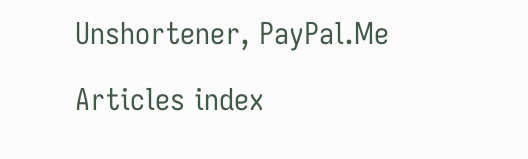Unshortener, PayPal.Me

Articles index